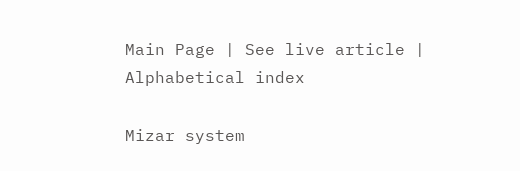Main Page | See live article | Alphabetical index

Mizar system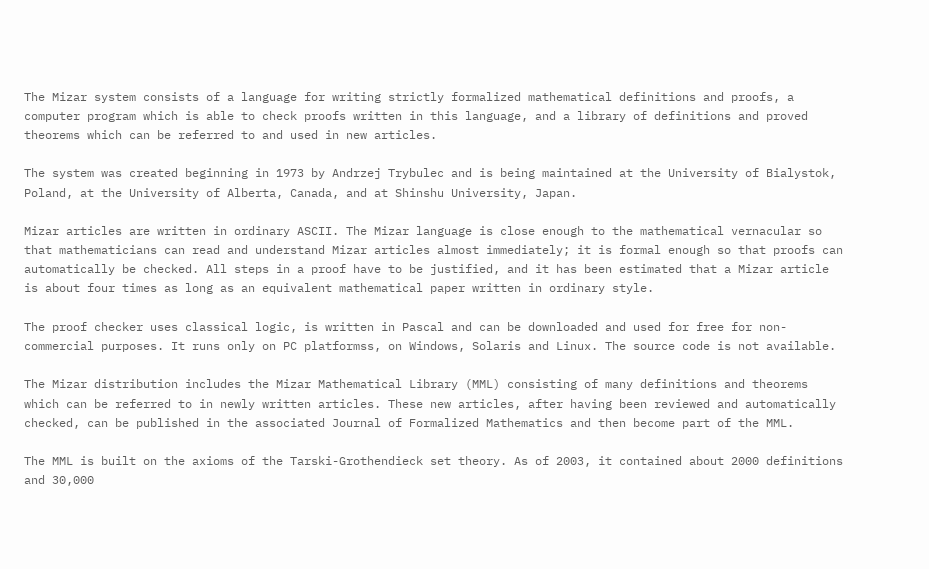The Mizar system consists of a language for writing strictly formalized mathematical definitions and proofs, a computer program which is able to check proofs written in this language, and a library of definitions and proved theorems which can be referred to and used in new articles.

The system was created beginning in 1973 by Andrzej Trybulec and is being maintained at the University of Bialystok, Poland, at the University of Alberta, Canada, and at Shinshu University, Japan.

Mizar articles are written in ordinary ASCII. The Mizar language is close enough to the mathematical vernacular so that mathematicians can read and understand Mizar articles almost immediately; it is formal enough so that proofs can automatically be checked. All steps in a proof have to be justified, and it has been estimated that a Mizar article is about four times as long as an equivalent mathematical paper written in ordinary style.

The proof checker uses classical logic, is written in Pascal and can be downloaded and used for free for non-commercial purposes. It runs only on PC platformss, on Windows, Solaris and Linux. The source code is not available.

The Mizar distribution includes the Mizar Mathematical Library (MML) consisting of many definitions and theorems which can be referred to in newly written articles. These new articles, after having been reviewed and automatically checked, can be published in the associated Journal of Formalized Mathematics and then become part of the MML.

The MML is built on the axioms of the Tarski-Grothendieck set theory. As of 2003, it contained about 2000 definitions and 30,000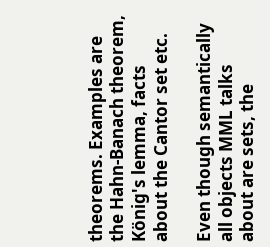theorems. Examples are the Hahn-Banach theorem, König's lemma, facts about the Cantor set etc.

Even though semantically all objects MML talks about are sets, the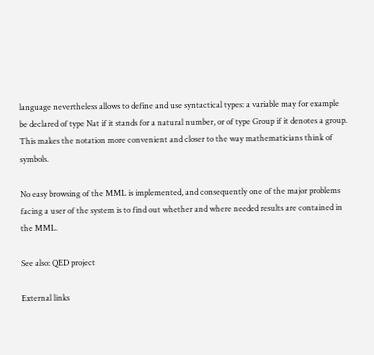language nevertheless allows to define and use syntactical types: a variable may for example be declared of type Nat if it stands for a natural number, or of type Group if it denotes a group. This makes the notation more convenient and closer to the way mathematicians think of symbols.

No easy browsing of the MML is implemented, and consequently one of the major problems facing a user of the system is to find out whether and where needed results are contained in the MML.

See also: QED project

External links